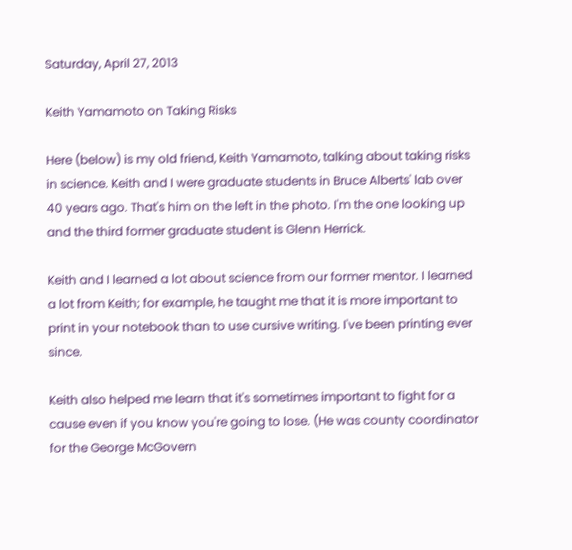Saturday, April 27, 2013

Keith Yamamoto on Taking Risks

Here (below) is my old friend, Keith Yamamoto, talking about taking risks in science. Keith and I were graduate students in Bruce Alberts' lab over 40 years ago. That's him on the left in the photo. I'm the one looking up and the third former graduate student is Glenn Herrick.

Keith and I learned a lot about science from our former mentor. I learned a lot from Keith; for example, he taught me that it is more important to print in your notebook than to use cursive writing. I've been printing ever since.

Keith also helped me learn that it's sometimes important to fight for a cause even if you know you're going to lose. (He was county coordinator for the George McGovern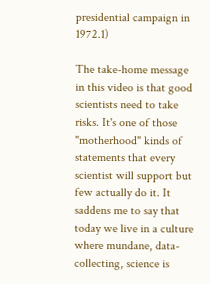presidential campaign in 1972.1)

The take-home message in this video is that good scientists need to take risks. It's one of those "motherhood" kinds of statements that every scientist will support but few actually do it. It saddens me to say that today we live in a culture where mundane, data-collecting, science is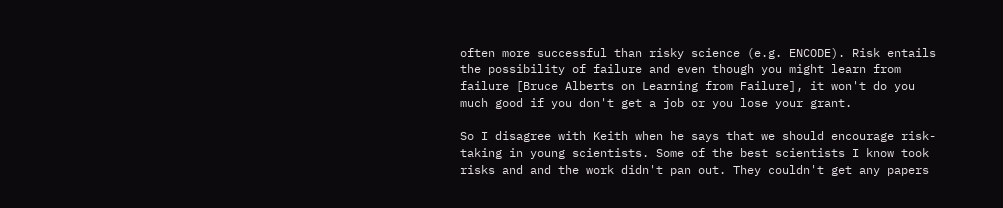often more successful than risky science (e.g. ENCODE). Risk entails the possibility of failure and even though you might learn from failure [Bruce Alberts on Learning from Failure], it won't do you much good if you don't get a job or you lose your grant.

So I disagree with Keith when he says that we should encourage risk-taking in young scientists. Some of the best scientists I know took risks and and the work didn't pan out. They couldn't get any papers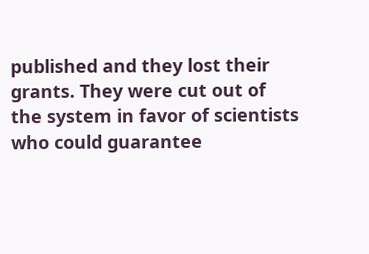published and they lost their grants. They were cut out of the system in favor of scientists who could guarantee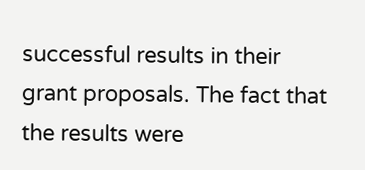successful results in their grant proposals. The fact that the results were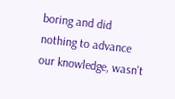boring and did nothing to advance our knowledge, wasn't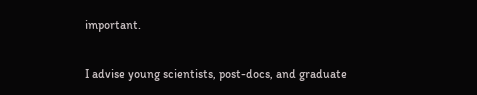important.

I advise young scientists, post-docs, and graduate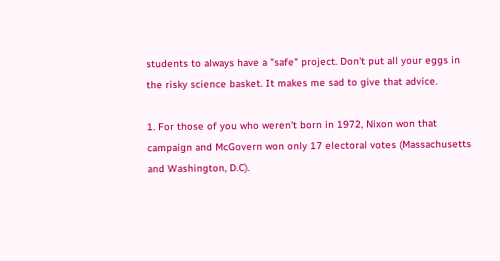students to always have a "safe" project. Don't put all your eggs in the risky science basket. It makes me sad to give that advice.

1. For those of you who weren't born in 1972, Nixon won that campaign and McGovern won only 17 electoral votes (Massachusetts and Washington, D.C).